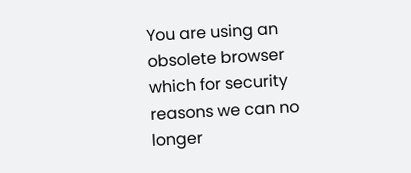You are using an obsolete browser which for security reasons we can no longer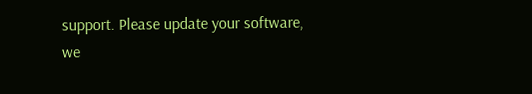support. Please update your software, we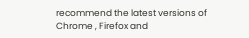recommend the latest versions of Chrome , Firefox and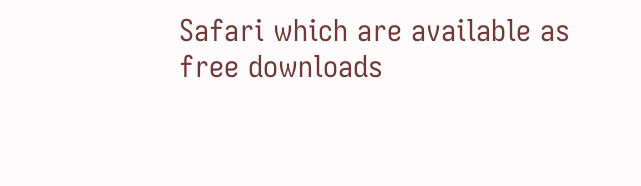Safari which are available as free downloads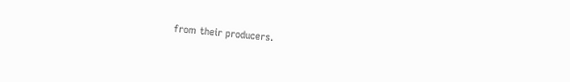from their producers.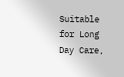Suitable for Long Day Care,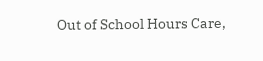Out of School Hours Care,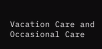Vacation Care and Occasional Care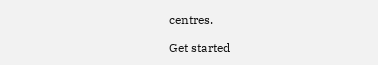centres.

Get started